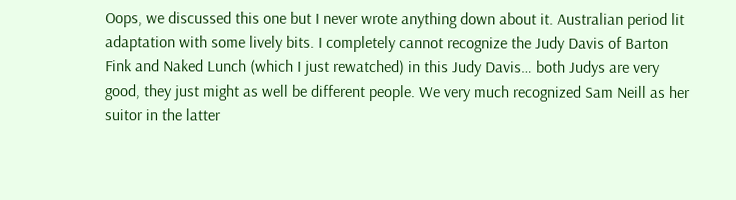Oops, we discussed this one but I never wrote anything down about it. Australian period lit adaptation with some lively bits. I completely cannot recognize the Judy Davis of Barton Fink and Naked Lunch (which I just rewatched) in this Judy Davis… both Judys are very good, they just might as well be different people. We very much recognized Sam Neill as her suitor in the latter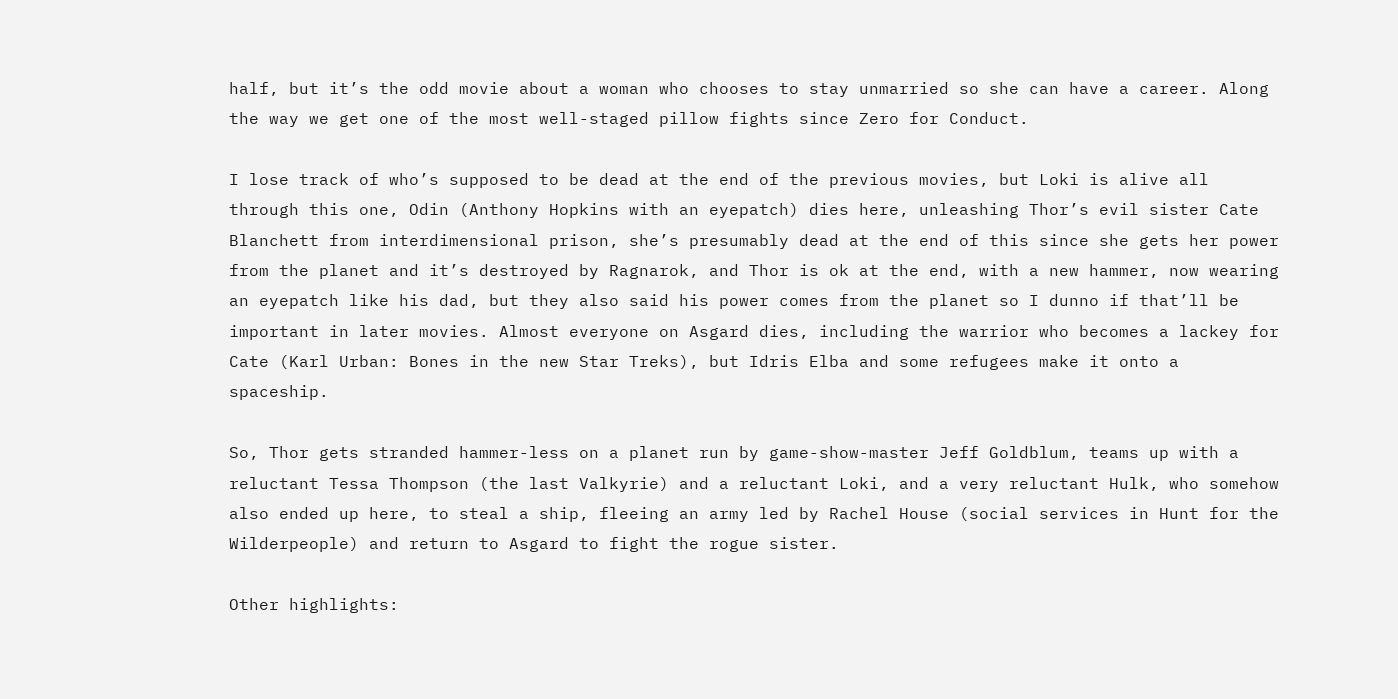half, but it’s the odd movie about a woman who chooses to stay unmarried so she can have a career. Along the way we get one of the most well-staged pillow fights since Zero for Conduct.

I lose track of who’s supposed to be dead at the end of the previous movies, but Loki is alive all through this one, Odin (Anthony Hopkins with an eyepatch) dies here, unleashing Thor’s evil sister Cate Blanchett from interdimensional prison, she’s presumably dead at the end of this since she gets her power from the planet and it’s destroyed by Ragnarok, and Thor is ok at the end, with a new hammer, now wearing an eyepatch like his dad, but they also said his power comes from the planet so I dunno if that’ll be important in later movies. Almost everyone on Asgard dies, including the warrior who becomes a lackey for Cate (Karl Urban: Bones in the new Star Treks), but Idris Elba and some refugees make it onto a spaceship.

So, Thor gets stranded hammer-less on a planet run by game-show-master Jeff Goldblum, teams up with a reluctant Tessa Thompson (the last Valkyrie) and a reluctant Loki, and a very reluctant Hulk, who somehow also ended up here, to steal a ship, fleeing an army led by Rachel House (social services in Hunt for the Wilderpeople) and return to Asgard to fight the rogue sister.

Other highlights: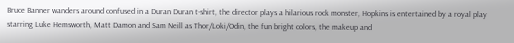Bruce Banner wanders around confused in a Duran Duran t-shirt, the director plays a hilarious rock monster, Hopkins is entertained by a royal play starring Luke Hemsworth, Matt Damon and Sam Neill as Thor/Loki/Odin, the fun bright colors, the makeup and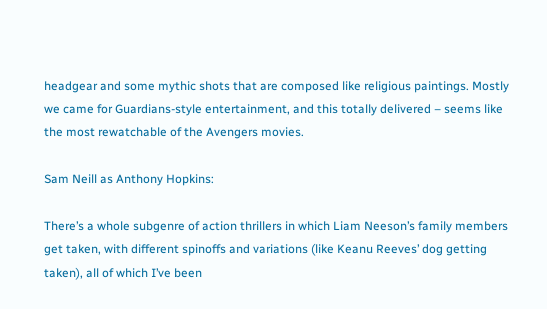headgear and some mythic shots that are composed like religious paintings. Mostly we came for Guardians-style entertainment, and this totally delivered – seems like the most rewatchable of the Avengers movies.

Sam Neill as Anthony Hopkins:

There’s a whole subgenre of action thrillers in which Liam Neeson’s family members get taken, with different spinoffs and variations (like Keanu Reeves’ dog getting taken), all of which I’ve been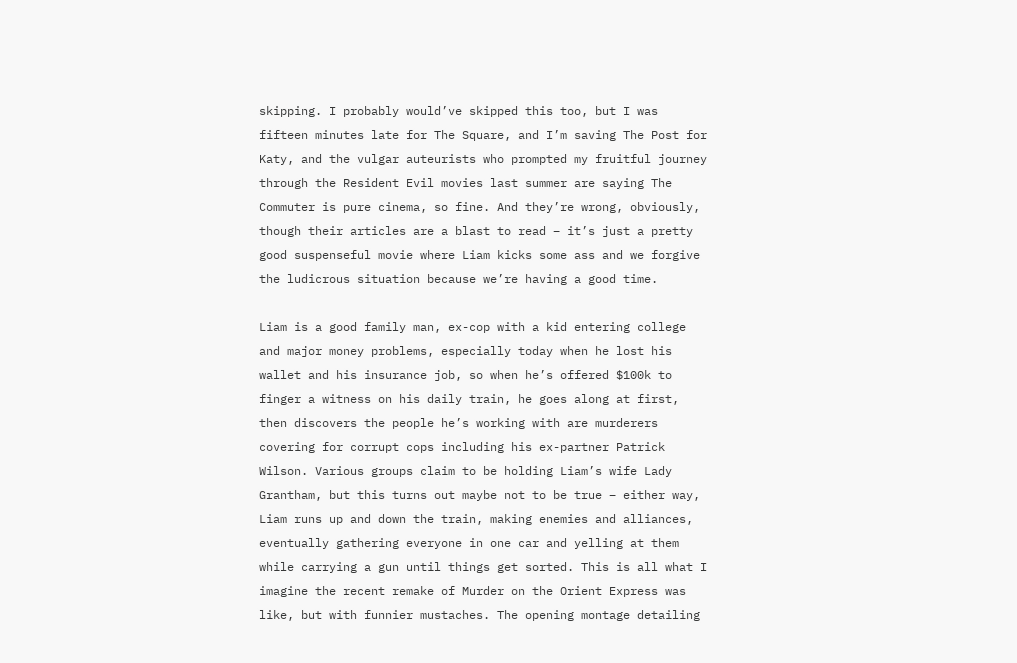skipping. I probably would’ve skipped this too, but I was fifteen minutes late for The Square, and I’m saving The Post for Katy, and the vulgar auteurists who prompted my fruitful journey through the Resident Evil movies last summer are saying The Commuter is pure cinema, so fine. And they’re wrong, obviously, though their articles are a blast to read – it’s just a pretty good suspenseful movie where Liam kicks some ass and we forgive the ludicrous situation because we’re having a good time.

Liam is a good family man, ex-cop with a kid entering college and major money problems, especially today when he lost his wallet and his insurance job, so when he’s offered $100k to finger a witness on his daily train, he goes along at first, then discovers the people he’s working with are murderers covering for corrupt cops including his ex-partner Patrick Wilson. Various groups claim to be holding Liam’s wife Lady Grantham, but this turns out maybe not to be true – either way, Liam runs up and down the train, making enemies and alliances, eventually gathering everyone in one car and yelling at them while carrying a gun until things get sorted. This is all what I imagine the recent remake of Murder on the Orient Express was like, but with funnier mustaches. The opening montage detailing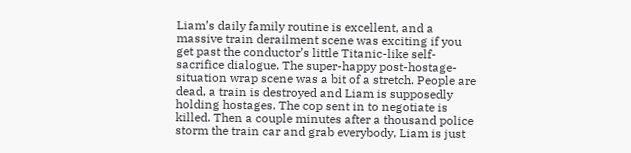Liam’s daily family routine is excellent, and a massive train derailment scene was exciting if you get past the conductor’s little Titanic-like self-sacrifice dialogue. The super-happy post-hostage-situation wrap scene was a bit of a stretch. People are dead, a train is destroyed and Liam is supposedly holding hostages. The cop sent in to negotiate is killed. Then a couple minutes after a thousand police storm the train car and grab everybody, Liam is just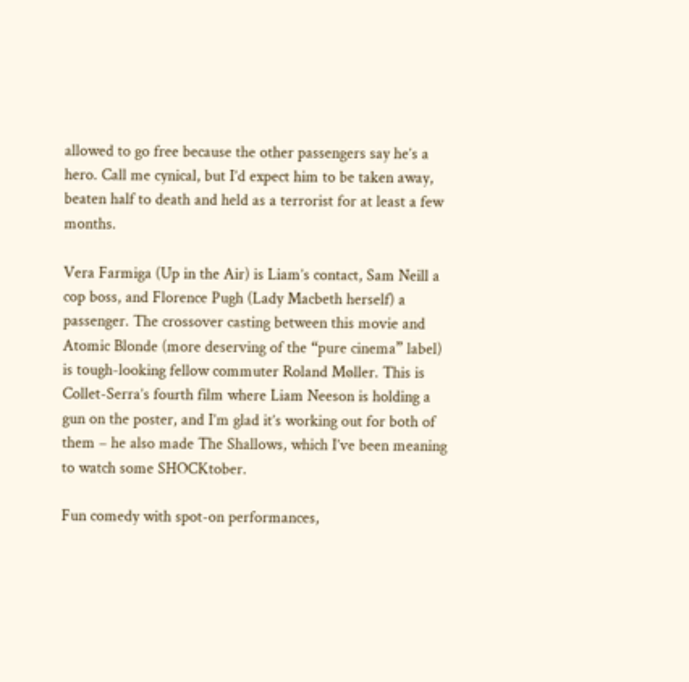allowed to go free because the other passengers say he’s a hero. Call me cynical, but I’d expect him to be taken away, beaten half to death and held as a terrorist for at least a few months.

Vera Farmiga (Up in the Air) is Liam’s contact, Sam Neill a cop boss, and Florence Pugh (Lady Macbeth herself) a passenger. The crossover casting between this movie and Atomic Blonde (more deserving of the “pure cinema” label) is tough-looking fellow commuter Roland Møller. This is Collet-Serra’s fourth film where Liam Neeson is holding a gun on the poster, and I’m glad it’s working out for both of them – he also made The Shallows, which I’ve been meaning to watch some SHOCKtober.

Fun comedy with spot-on performances,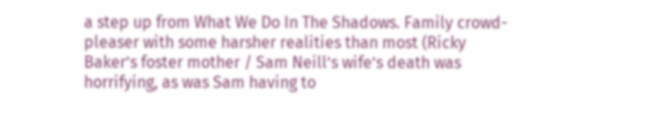a step up from What We Do In The Shadows. Family crowd-pleaser with some harsher realities than most (Ricky Baker’s foster mother / Sam Neill’s wife’s death was horrifying, as was Sam having to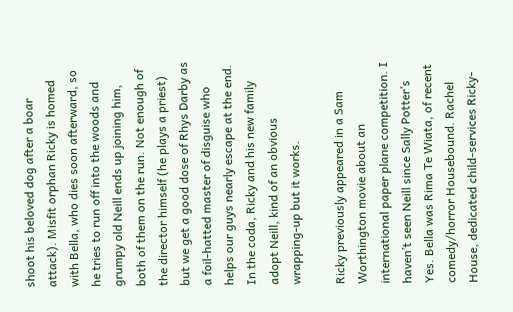shoot his beloved dog after a boar attack). Misfit orphan Ricky is homed with Bella, who dies soon afterward, so he tries to run off into the woods and grumpy old Neill ends up joining him, both of them on the run. Not enough of the director himself (he plays a priest) but we get a good dose of Rhys Darby as a foil-hatted master of disguise who helps our guys nearly escape at the end. In the coda, Ricky and his new family adopt Neill, kind of an obvious wrapping-up but it works.

Ricky previously appeared in a Sam Worthington movie about an international paper plane competition. I haven’t seen Neill since Sally Potter’s Yes. Bella was Rima Te Wiata, of recent comedy/horror Housebound. Rachel House, dedicated child-services Ricky-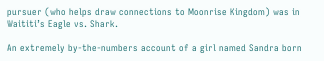pursuer (who helps draw connections to Moonrise Kingdom) was in Waititi’s Eagle vs. Shark.

An extremely by-the-numbers account of a girl named Sandra born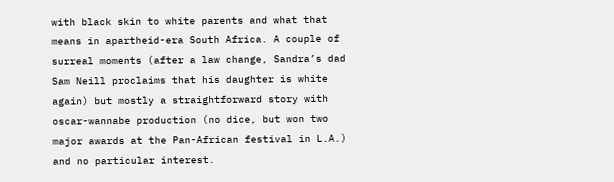with black skin to white parents and what that means in apartheid-era South Africa. A couple of surreal moments (after a law change, Sandra’s dad Sam Neill proclaims that his daughter is white again) but mostly a straightforward story with oscar-wannabe production (no dice, but won two major awards at the Pan-African festival in L.A.) and no particular interest.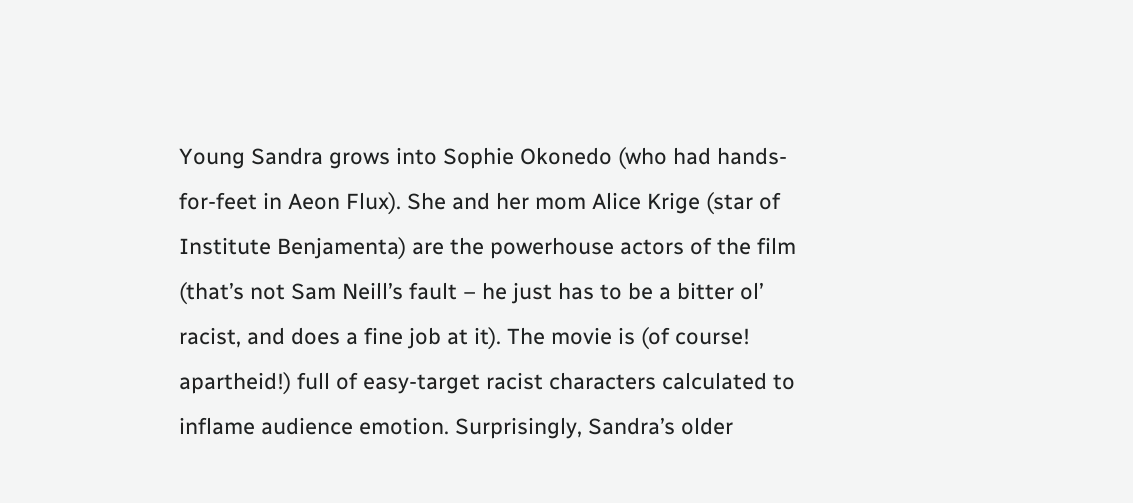Young Sandra grows into Sophie Okonedo (who had hands-for-feet in Aeon Flux). She and her mom Alice Krige (star of Institute Benjamenta) are the powerhouse actors of the film (that’s not Sam Neill’s fault – he just has to be a bitter ol’ racist, and does a fine job at it). The movie is (of course! apartheid!) full of easy-target racist characters calculated to inflame audience emotion. Surprisingly, Sandra’s older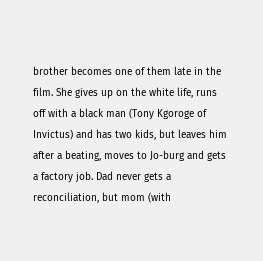brother becomes one of them late in the film. She gives up on the white life, runs off with a black man (Tony Kgoroge of Invictus) and has two kids, but leaves him after a beating, moves to Jo-burg and gets a factory job. Dad never gets a reconciliation, but mom (with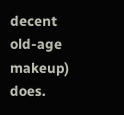decent old-age makeup) does.